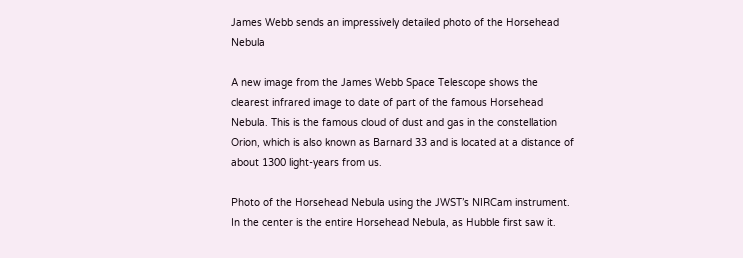James Webb sends an impressively detailed photo of the Horsehead Nebula

A new image from the James Webb Space Telescope shows the clearest infrared image to date of part of the famous Horsehead Nebula. This is the famous cloud of dust and gas in the constellation Orion, which is also known as Barnard 33 and is located at a distance of about 1300 light-years from us.

Photo of the Horsehead Nebula using the JWST’s NIRCam instrument. In the center is the entire Horsehead Nebula, as Hubble first saw it.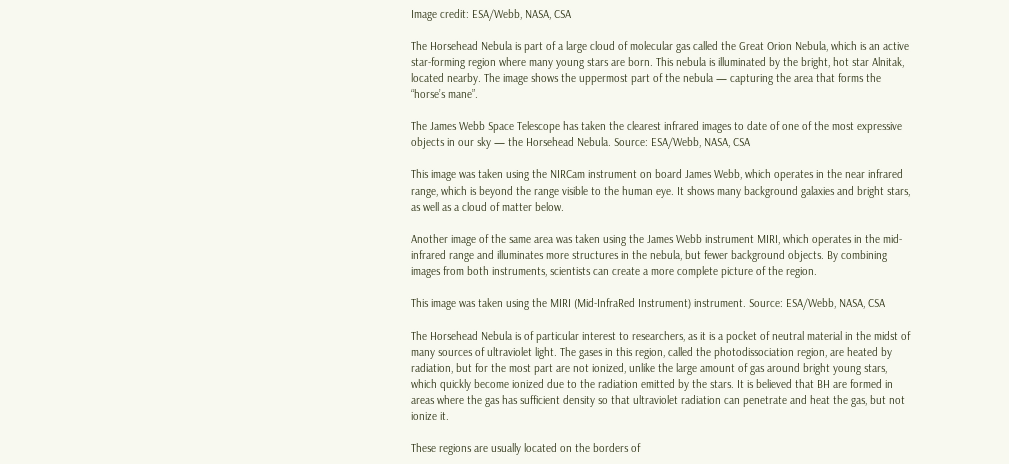Image credit: ESA/Webb, NASA, CSA

The Horsehead Nebula is part of a large cloud of molecular gas called the Great Orion Nebula, which is an active star-forming region where many young stars are born. This nebula is illuminated by the bright, hot star Alnitak, located nearby. The image shows the uppermost part of the nebula — capturing the area that forms the “horse’s mane”.

The James Webb Space Telescope has taken the clearest infrared images to date of one of the most expressive objects in our sky — the Horsehead Nebula. Source: ESA/Webb, NASA, CSA

This image was taken using the NIRCam instrument on board James Webb, which operates in the near infrared range, which is beyond the range visible to the human eye. It shows many background galaxies and bright stars, as well as a cloud of matter below.

Another image of the same area was taken using the James Webb instrument MIRI, which operates in the mid-infrared range and illuminates more structures in the nebula, but fewer background objects. By combining images from both instruments, scientists can create a more complete picture of the region.

This image was taken using the MIRI (Mid-InfraRed Instrument) instrument. Source: ESA/Webb, NASA, CSA

The Horsehead Nebula is of particular interest to researchers, as it is a pocket of neutral material in the midst of many sources of ultraviolet light. The gases in this region, called the photodissociation region, are heated by radiation, but for the most part are not ionized, unlike the large amount of gas around bright young stars, which quickly become ionized due to the radiation emitted by the stars. It is believed that BH are formed in areas where the gas has sufficient density so that ultraviolet radiation can penetrate and heat the gas, but not ionize it.

These regions are usually located on the borders of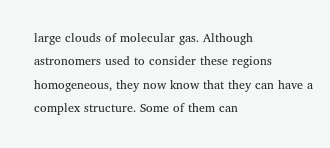large clouds of molecular gas. Although astronomers used to consider these regions homogeneous, they now know that they can have a complex structure. Some of them can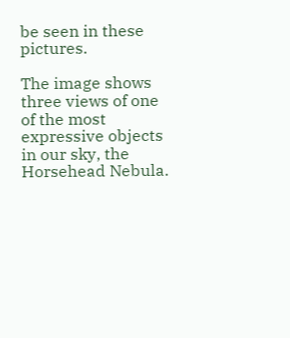be seen in these pictures.

The image shows three views of one of the most expressive objects in our sky, the Horsehead Nebula.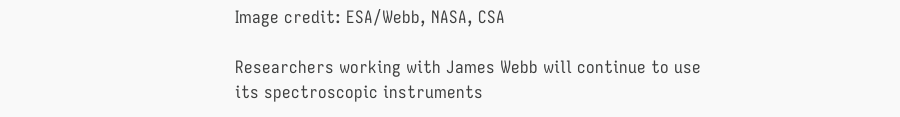Image credit: ESA/Webb, NASA, CSA

Researchers working with James Webb will continue to use its spectroscopic instruments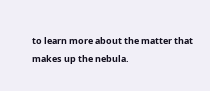to learn more about the matter that makes up the nebula.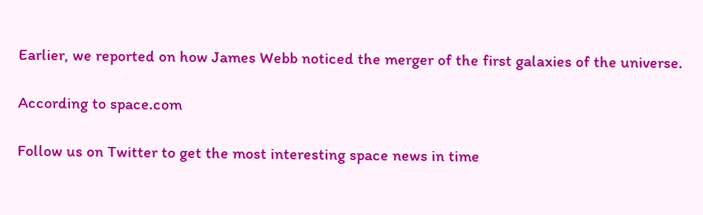Earlier, we reported on how James Webb noticed the merger of the first galaxies of the universe.

According to space.com

Follow us on Twitter to get the most interesting space news in time